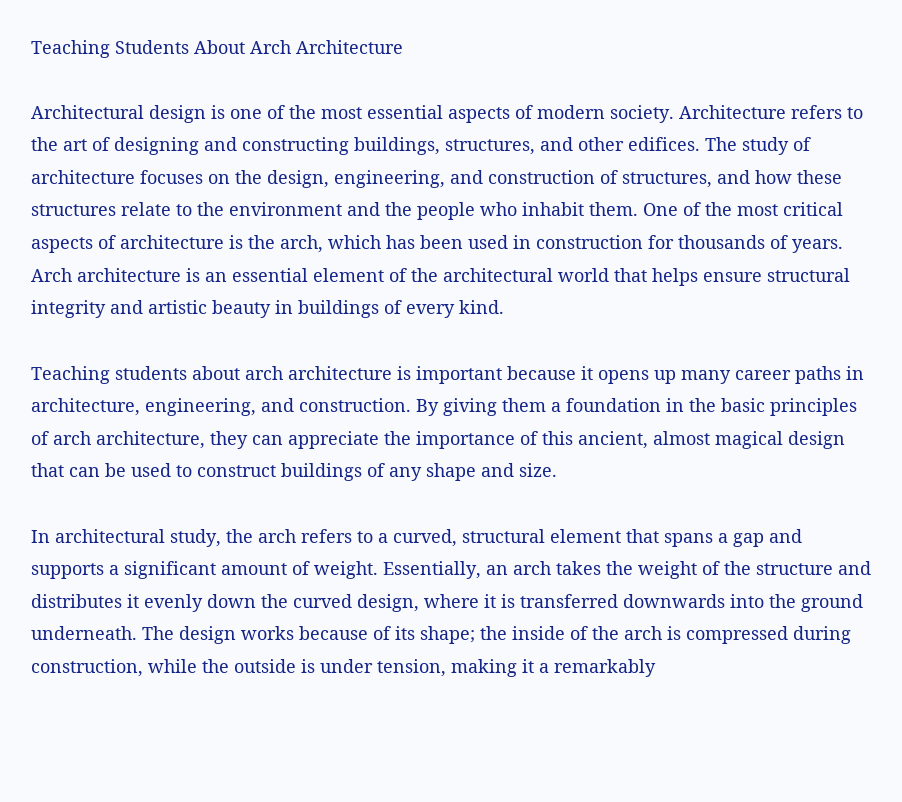Teaching Students About Arch Architecture

Architectural design is one of the most essential aspects of modern society. Architecture refers to the art of designing and constructing buildings, structures, and other edifices. The study of architecture focuses on the design, engineering, and construction of structures, and how these structures relate to the environment and the people who inhabit them. One of the most critical aspects of architecture is the arch, which has been used in construction for thousands of years. Arch architecture is an essential element of the architectural world that helps ensure structural integrity and artistic beauty in buildings of every kind.

Teaching students about arch architecture is important because it opens up many career paths in architecture, engineering, and construction. By giving them a foundation in the basic principles of arch architecture, they can appreciate the importance of this ancient, almost magical design that can be used to construct buildings of any shape and size.

In architectural study, the arch refers to a curved, structural element that spans a gap and supports a significant amount of weight. Essentially, an arch takes the weight of the structure and distributes it evenly down the curved design, where it is transferred downwards into the ground underneath. The design works because of its shape; the inside of the arch is compressed during construction, while the outside is under tension, making it a remarkably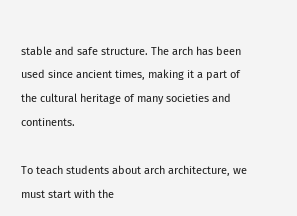stable and safe structure. The arch has been used since ancient times, making it a part of the cultural heritage of many societies and continents.

To teach students about arch architecture, we must start with the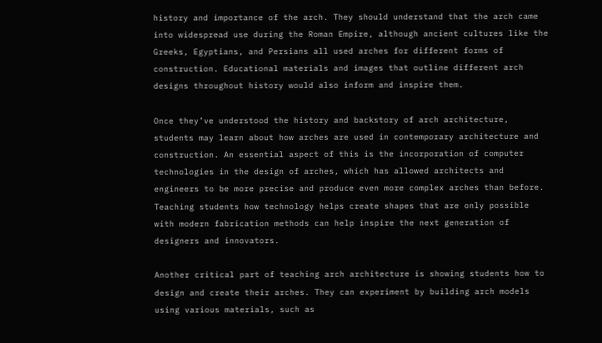history and importance of the arch. They should understand that the arch came into widespread use during the Roman Empire, although ancient cultures like the Greeks, Egyptians, and Persians all used arches for different forms of construction. Educational materials and images that outline different arch designs throughout history would also inform and inspire them.

Once they’ve understood the history and backstory of arch architecture, students may learn about how arches are used in contemporary architecture and construction. An essential aspect of this is the incorporation of computer technologies in the design of arches, which has allowed architects and engineers to be more precise and produce even more complex arches than before. Teaching students how technology helps create shapes that are only possible with modern fabrication methods can help inspire the next generation of designers and innovators.

Another critical part of teaching arch architecture is showing students how to design and create their arches. They can experiment by building arch models using various materials, such as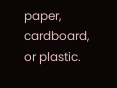paper, cardboard, or plastic.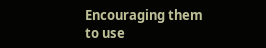Encouraging them to use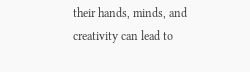their hands, minds, and creativity can lead to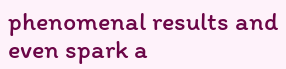phenomenal results and even spark a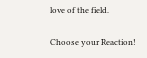love of the field.

Choose your Reaction!